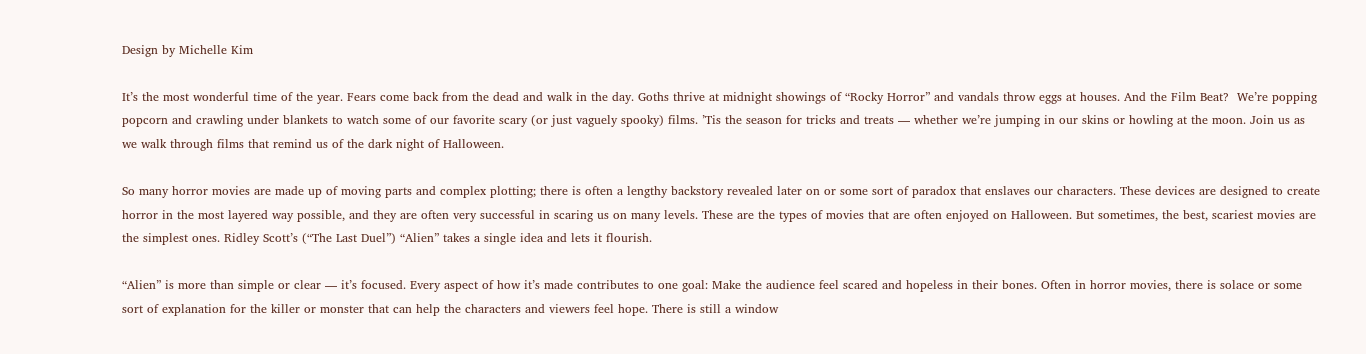Design by Michelle Kim

It’s the most wonderful time of the year. Fears come back from the dead and walk in the day. Goths thrive at midnight showings of “Rocky Horror” and vandals throw eggs at houses. And the Film Beat?  We’re popping popcorn and crawling under blankets to watch some of our favorite scary (or just vaguely spooky) films. ’Tis the season for tricks and treats — whether we’re jumping in our skins or howling at the moon. Join us as we walk through films that remind us of the dark night of Halloween.

So many horror movies are made up of moving parts and complex plotting; there is often a lengthy backstory revealed later on or some sort of paradox that enslaves our characters. These devices are designed to create horror in the most layered way possible, and they are often very successful in scaring us on many levels. These are the types of movies that are often enjoyed on Halloween. But sometimes, the best, scariest movies are the simplest ones. Ridley Scott’s (“The Last Duel”) “Alien” takes a single idea and lets it flourish.

“Alien” is more than simple or clear — it’s focused. Every aspect of how it’s made contributes to one goal: Make the audience feel scared and hopeless in their bones. Often in horror movies, there is solace or some sort of explanation for the killer or monster that can help the characters and viewers feel hope. There is still a window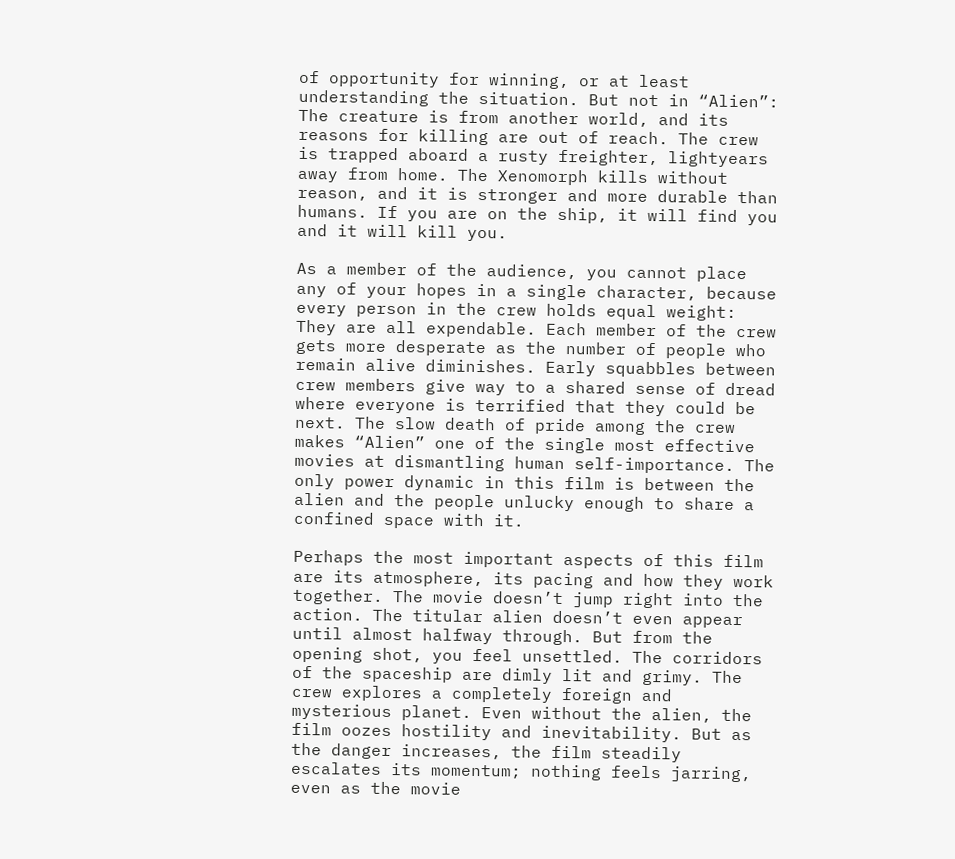of opportunity for winning, or at least understanding the situation. But not in “Alien”: The creature is from another world, and its reasons for killing are out of reach. The crew is trapped aboard a rusty freighter, lightyears away from home. The Xenomorph kills without reason, and it is stronger and more durable than humans. If you are on the ship, it will find you and it will kill you.

As a member of the audience, you cannot place any of your hopes in a single character, because every person in the crew holds equal weight: They are all expendable. Each member of the crew gets more desperate as the number of people who remain alive diminishes. Early squabbles between crew members give way to a shared sense of dread where everyone is terrified that they could be next. The slow death of pride among the crew makes “Alien” one of the single most effective movies at dismantling human self-importance. The only power dynamic in this film is between the alien and the people unlucky enough to share a confined space with it.

Perhaps the most important aspects of this film are its atmosphere, its pacing and how they work together. The movie doesn’t jump right into the action. The titular alien doesn’t even appear until almost halfway through. But from the opening shot, you feel unsettled. The corridors of the spaceship are dimly lit and grimy. The crew explores a completely foreign and mysterious planet. Even without the alien, the film oozes hostility and inevitability. But as the danger increases, the film steadily escalates its momentum; nothing feels jarring, even as the movie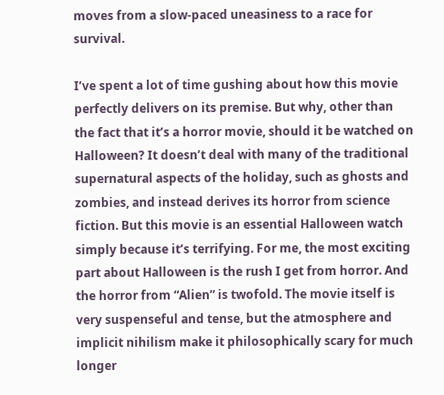moves from a slow-paced uneasiness to a race for survival.

I’ve spent a lot of time gushing about how this movie perfectly delivers on its premise. But why, other than the fact that it’s a horror movie, should it be watched on Halloween? It doesn’t deal with many of the traditional supernatural aspects of the holiday, such as ghosts and zombies, and instead derives its horror from science fiction. But this movie is an essential Halloween watch simply because it’s terrifying. For me, the most exciting part about Halloween is the rush I get from horror. And the horror from “Alien” is twofold. The movie itself is very suspenseful and tense, but the atmosphere and implicit nihilism make it philosophically scary for much longer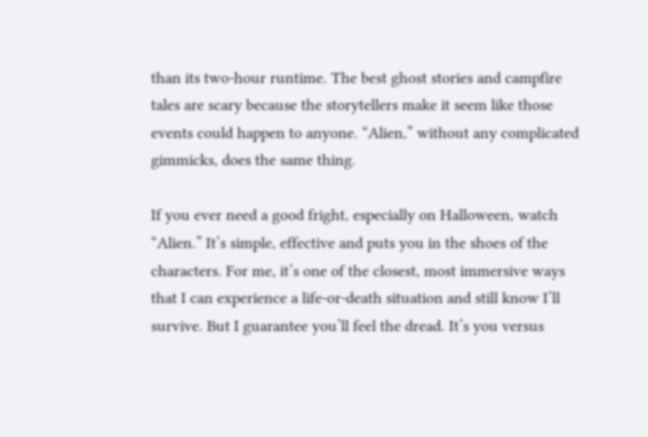than its two-hour runtime. The best ghost stories and campfire tales are scary because the storytellers make it seem like those events could happen to anyone. “Alien,” without any complicated gimmicks, does the same thing.

If you ever need a good fright, especially on Halloween, watch “Alien.” It’s simple, effective and puts you in the shoes of the characters. For me, it’s one of the closest, most immersive ways that I can experience a life-or-death situation and still know I’ll survive. But I guarantee you’ll feel the dread. It’s you versus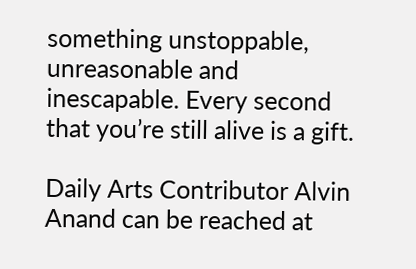something unstoppable, unreasonable and inescapable. Every second that you’re still alive is a gift.

Daily Arts Contributor Alvin Anand can be reached at